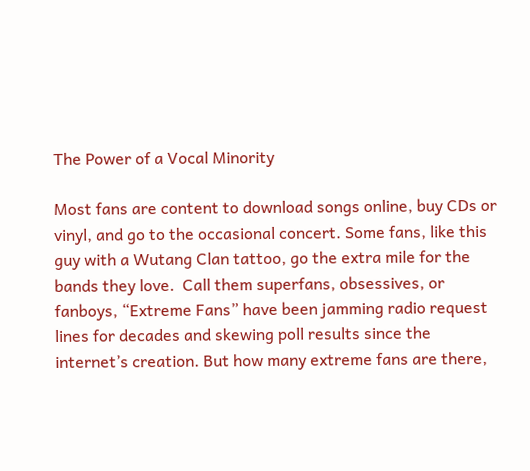The Power of a Vocal Minority

Most fans are content to download songs online, buy CDs or vinyl, and go to the occasional concert. Some fans, like this guy with a Wutang Clan tattoo, go the extra mile for the bands they love.  Call them superfans, obsessives, or fanboys, “Extreme Fans” have been jamming radio request lines for decades and skewing poll results since the internet’s creation. But how many extreme fans are there,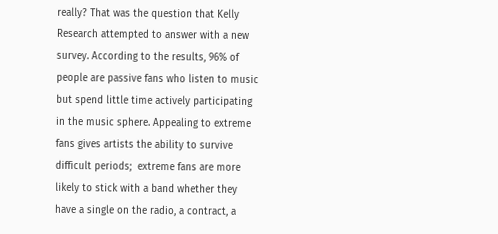really? That was the question that Kelly Research attempted to answer with a new survey. According to the results, 96% of people are passive fans who listen to music but spend little time actively participating in the music sphere. Appealing to extreme fans gives artists the ability to survive difficult periods;  extreme fans are more likely to stick with a band whether they have a single on the radio, a contract, a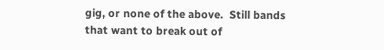gig, or none of the above.  Still bands that want to break out of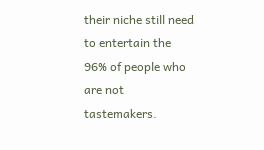their niche still need to entertain the 96% of people who are not tastemakers.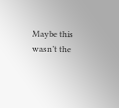Maybe this wasn’t the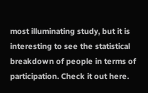most illuminating study, but it is interesting to see the statistical breakdown of people in terms of participation. Check it out here.